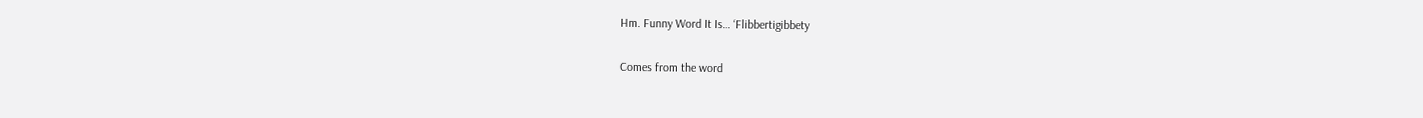Hm. Funny Word It Is… ‘Flibbertigibbety

Comes from the word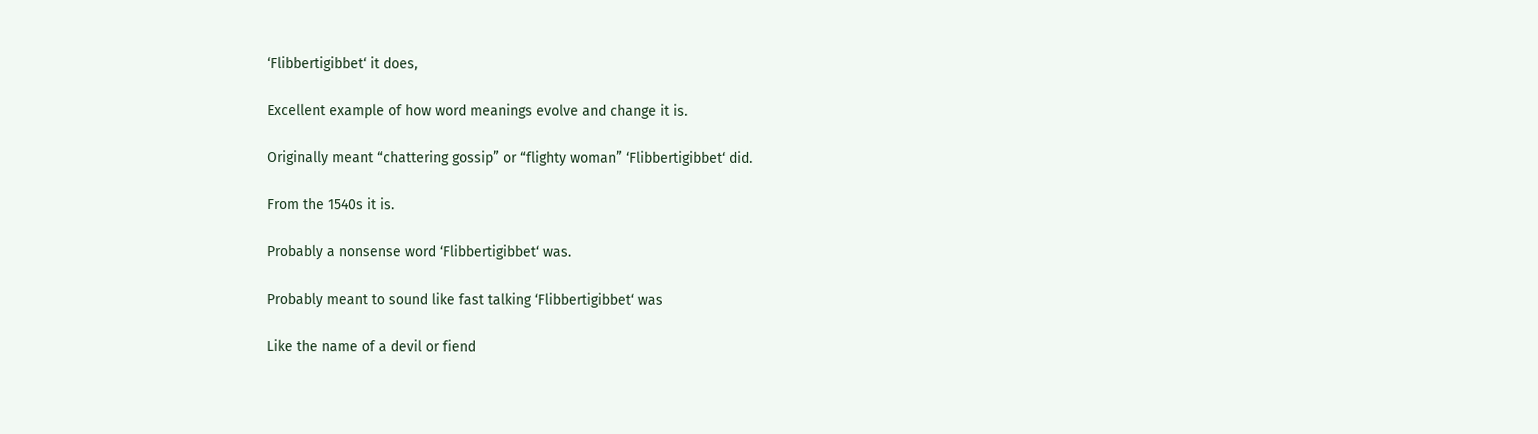‘Flibbertigibbet‘ it does,

Excellent example of how word meanings evolve and change it is.

Originally meant “chattering gossip” or “flighty woman” ‘Flibbertigibbet‘ did.

From the 1540s it is.

Probably a nonsense word ‘Flibbertigibbet‘ was.

Probably meant to sound like fast talking ‘Flibbertigibbet‘ was

Like the name of a devil or fiend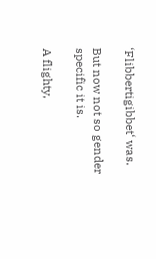‘Flibbertigibbet‘ was.

But now not so gender specific it is.

A flighty,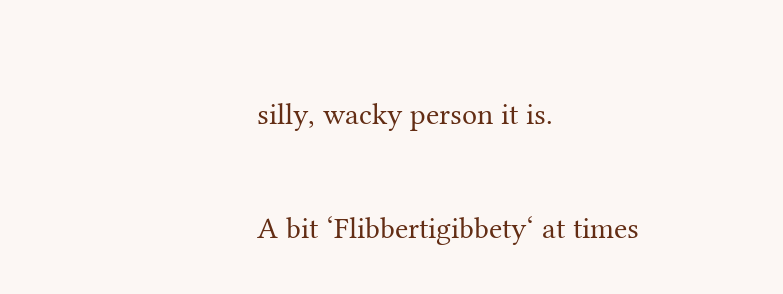silly, wacky person it is.

A bit ‘Flibbertigibbety‘ at times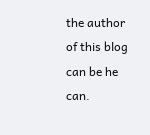the author of this blog can be he can.